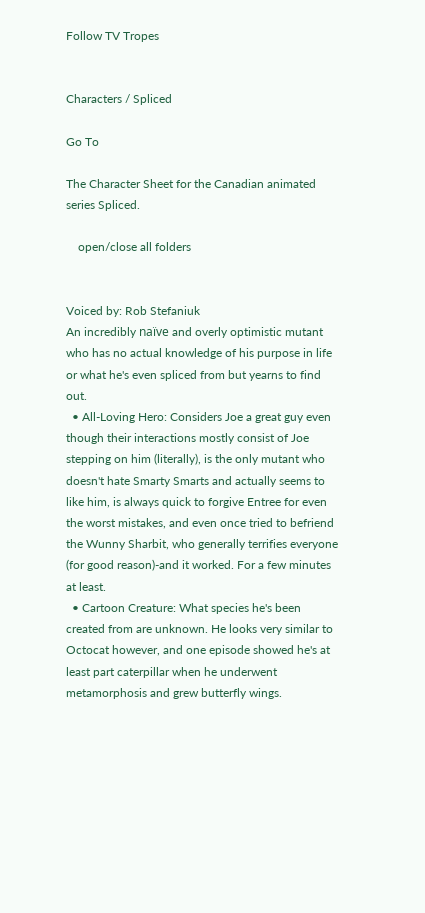Follow TV Tropes


Characters / Spliced

Go To

The Character Sheet for the Canadian animated series Spliced.

    open/close all folders


Voiced by: Rob Stefaniuk
An incredibly naïve and overly optimistic mutant who has no actual knowledge of his purpose in life or what he's even spliced from but yearns to find out.
  • All-Loving Hero: Considers Joe a great guy even though their interactions mostly consist of Joe stepping on him (literally), is the only mutant who doesn't hate Smarty Smarts and actually seems to like him, is always quick to forgive Entree for even the worst mistakes, and even once tried to befriend the Wunny Sharbit, who generally terrifies everyone (for good reason)-and it worked. For a few minutes at least.
  • Cartoon Creature: What species he's been created from are unknown. He looks very similar to Octocat however, and one episode showed he's at least part caterpillar when he underwent metamorphosis and grew butterfly wings.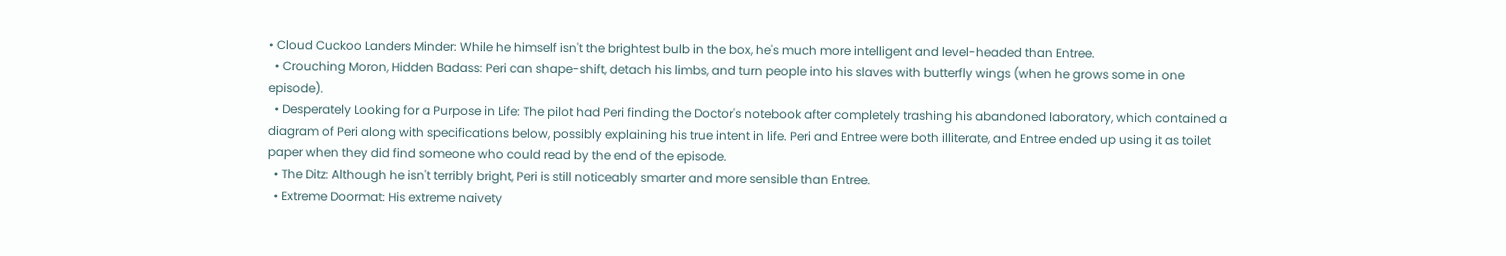• Cloud Cuckoo Landers Minder: While he himself isn't the brightest bulb in the box, he's much more intelligent and level-headed than Entree.
  • Crouching Moron, Hidden Badass: Peri can shape-shift, detach his limbs, and turn people into his slaves with butterfly wings (when he grows some in one episode).
  • Desperately Looking for a Purpose in Life: The pilot had Peri finding the Doctor's notebook after completely trashing his abandoned laboratory, which contained a diagram of Peri along with specifications below, possibly explaining his true intent in life. Peri and Entree were both illiterate, and Entree ended up using it as toilet paper when they did find someone who could read by the end of the episode.
  • The Ditz: Although he isn't terribly bright, Peri is still noticeably smarter and more sensible than Entree.
  • Extreme Doormat: His extreme naivety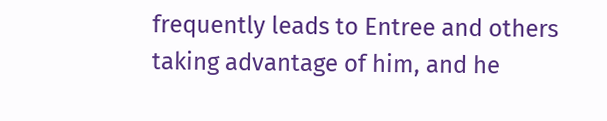frequently leads to Entree and others taking advantage of him, and he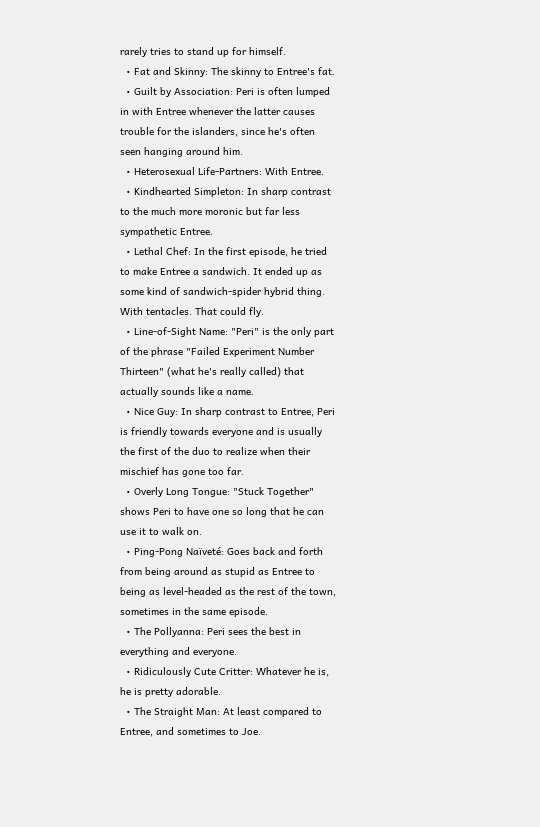rarely tries to stand up for himself.
  • Fat and Skinny: The skinny to Entree's fat.
  • Guilt by Association: Peri is often lumped in with Entree whenever the latter causes trouble for the islanders, since he's often seen hanging around him.
  • Heterosexual Life-Partners: With Entree.
  • Kindhearted Simpleton: In sharp contrast to the much more moronic but far less sympathetic Entree.
  • Lethal Chef: In the first episode, he tried to make Entree a sandwich. It ended up as some kind of sandwich-spider hybrid thing. With tentacles. That could fly.
  • Line-of-Sight Name: "Peri" is the only part of the phrase "Failed Experiment Number Thirteen" (what he's really called) that actually sounds like a name.
  • Nice Guy: In sharp contrast to Entree, Peri is friendly towards everyone and is usually the first of the duo to realize when their mischief has gone too far.
  • Overly Long Tongue: "Stuck Together" shows Peri to have one so long that he can use it to walk on.
  • Ping-Pong Naïveté: Goes back and forth from being around as stupid as Entree to being as level-headed as the rest of the town, sometimes in the same episode.
  • The Pollyanna: Peri sees the best in everything and everyone.
  • Ridiculously Cute Critter: Whatever he is, he is pretty adorable.
  • The Straight Man: At least compared to Entree, and sometimes to Joe.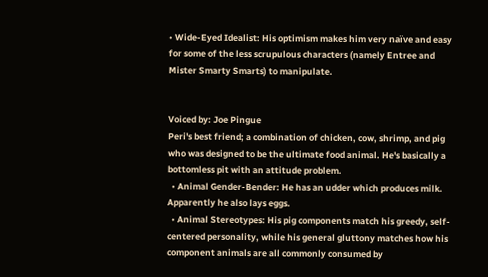• Wide-Eyed Idealist: His optimism makes him very naïve and easy for some of the less scrupulous characters (namely Entree and Mister Smarty Smarts) to manipulate.


Voiced by: Joe Pingue
Peri's best friend; a combination of chicken, cow, shrimp, and pig who was designed to be the ultimate food animal. He's basically a bottomless pit with an attitude problem.
  • Animal Gender-Bender: He has an udder which produces milk. Apparently he also lays eggs.
  • Animal Stereotypes: His pig components match his greedy, self-centered personality, while his general gluttony matches how his component animals are all commonly consumed by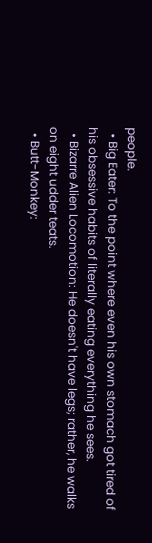people.
  • Big Eater: To the point where even his own stomach got tired of his obsessive habits of literally eating everything he sees.
  • Bizarre Alien Locomotion: He doesn't have legs; rather, he walks on eight udder teats.
  • Butt-Monkey: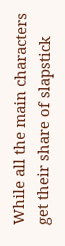While all the main characters get their share of slapstick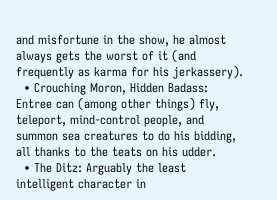and misfortune in the show, he almost always gets the worst of it (and frequently as karma for his jerkassery).
  • Crouching Moron, Hidden Badass: Entree can (among other things) fly, teleport, mind-control people, and summon sea creatures to do his bidding, all thanks to the teats on his udder.
  • The Ditz: Arguably the least intelligent character in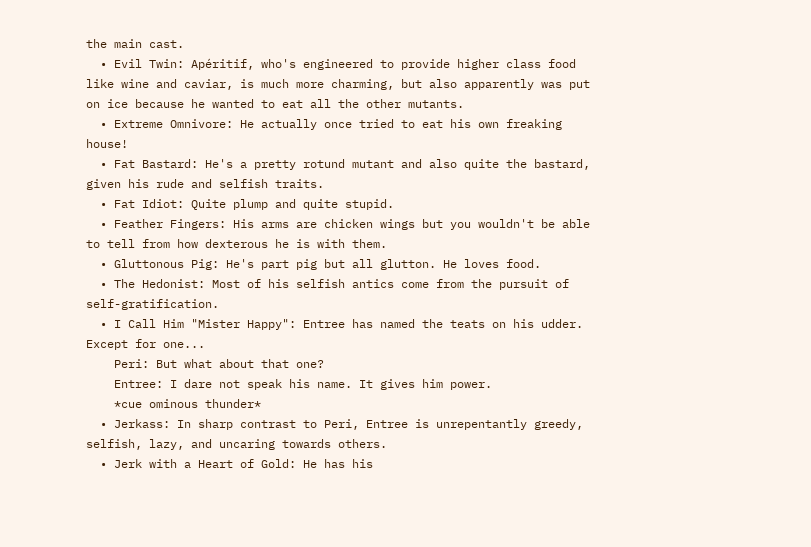the main cast.
  • Evil Twin: Apéritif, who's engineered to provide higher class food like wine and caviar, is much more charming, but also apparently was put on ice because he wanted to eat all the other mutants.
  • Extreme Omnivore: He actually once tried to eat his own freaking house!
  • Fat Bastard: He's a pretty rotund mutant and also quite the bastard, given his rude and selfish traits.
  • Fat Idiot: Quite plump and quite stupid.
  • Feather Fingers: His arms are chicken wings but you wouldn't be able to tell from how dexterous he is with them.
  • Gluttonous Pig: He's part pig but all glutton. He loves food.
  • The Hedonist: Most of his selfish antics come from the pursuit of self-gratification.
  • I Call Him "Mister Happy": Entree has named the teats on his udder. Except for one...
    Peri: But what about that one?
    Entree: I dare not speak his name. It gives him power.
    *cue ominous thunder*
  • Jerkass: In sharp contrast to Peri, Entree is unrepentantly greedy, selfish, lazy, and uncaring towards others.
  • Jerk with a Heart of Gold: He has his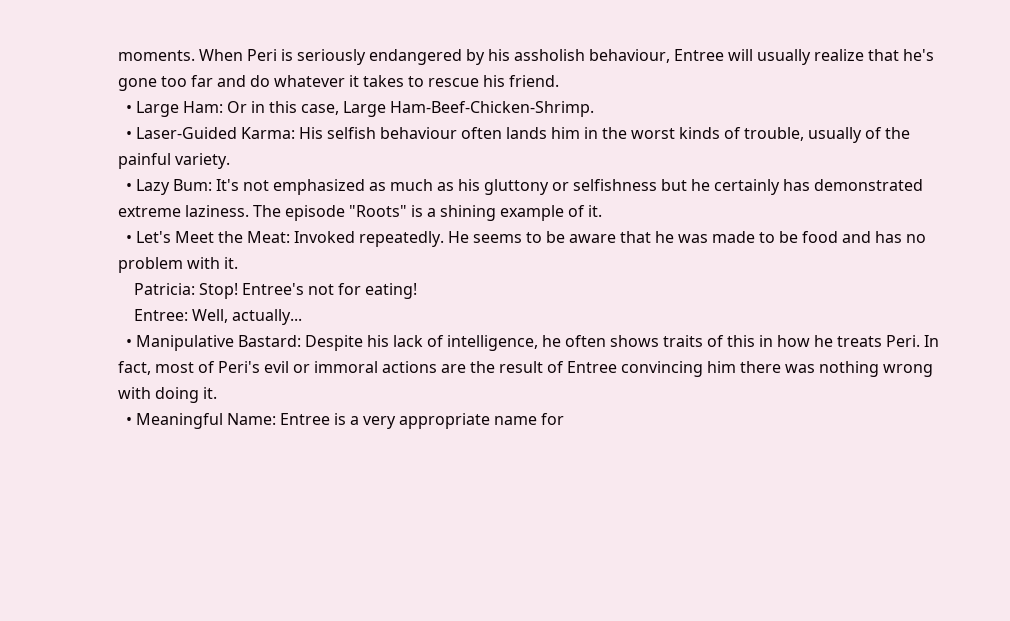moments. When Peri is seriously endangered by his assholish behaviour, Entree will usually realize that he's gone too far and do whatever it takes to rescue his friend.
  • Large Ham: Or in this case, Large Ham-Beef-Chicken-Shrimp.
  • Laser-Guided Karma: His selfish behaviour often lands him in the worst kinds of trouble, usually of the painful variety.
  • Lazy Bum: It's not emphasized as much as his gluttony or selfishness but he certainly has demonstrated extreme laziness. The episode "Roots" is a shining example of it.
  • Let's Meet the Meat: Invoked repeatedly. He seems to be aware that he was made to be food and has no problem with it.
    Patricia: Stop! Entree's not for eating!
    Entree: Well, actually...
  • Manipulative Bastard: Despite his lack of intelligence, he often shows traits of this in how he treats Peri. In fact, most of Peri's evil or immoral actions are the result of Entree convincing him there was nothing wrong with doing it.
  • Meaningful Name: Entree is a very appropriate name for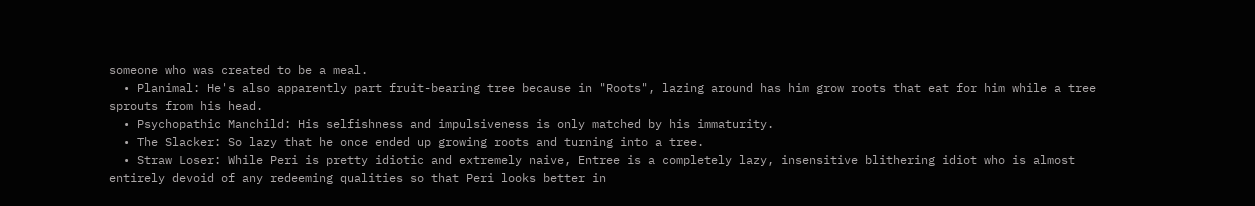someone who was created to be a meal.
  • Planimal: He's also apparently part fruit-bearing tree because in "Roots", lazing around has him grow roots that eat for him while a tree sprouts from his head.
  • Psychopathic Manchild: His selfishness and impulsiveness is only matched by his immaturity.
  • The Slacker: So lazy that he once ended up growing roots and turning into a tree.
  • Straw Loser: While Peri is pretty idiotic and extremely naive, Entree is a completely lazy, insensitive blithering idiot who is almost entirely devoid of any redeeming qualities so that Peri looks better in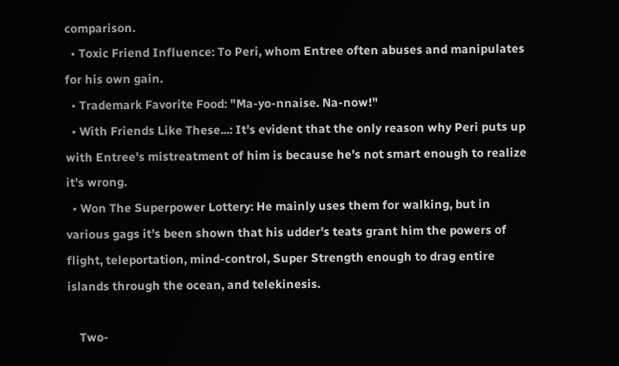comparison.
  • Toxic Friend Influence: To Peri, whom Entree often abuses and manipulates for his own gain.
  • Trademark Favorite Food: "Ma-yo-nnaise. Na-now!"
  • With Friends Like These...: It's evident that the only reason why Peri puts up with Entree's mistreatment of him is because he's not smart enough to realize it's wrong.
  • Won The Superpower Lottery: He mainly uses them for walking, but in various gags it's been shown that his udder's teats grant him the powers of flight, teleportation, mind-control, Super Strength enough to drag entire islands through the ocean, and telekinesis.

    Two-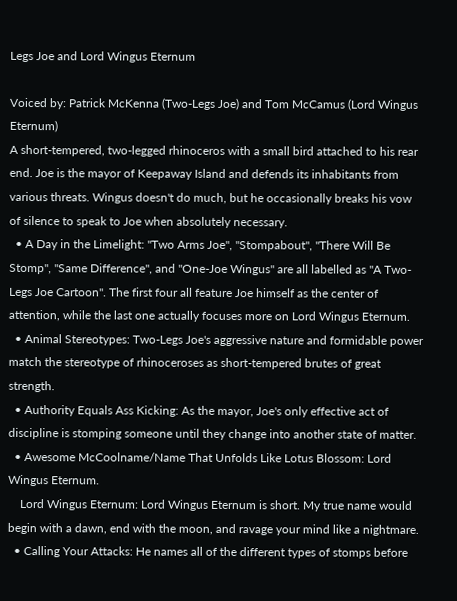Legs Joe and Lord Wingus Eternum

Voiced by: Patrick McKenna (Two-Legs Joe) and Tom McCamus (Lord Wingus Eternum)
A short-tempered, two-legged rhinoceros with a small bird attached to his rear end. Joe is the mayor of Keepaway Island and defends its inhabitants from various threats. Wingus doesn't do much, but he occasionally breaks his vow of silence to speak to Joe when absolutely necessary.
  • A Day in the Limelight: "Two Arms Joe", "Stompabout", "There Will Be Stomp", "Same Difference", and "One-Joe Wingus" are all labelled as "A Two-Legs Joe Cartoon". The first four all feature Joe himself as the center of attention, while the last one actually focuses more on Lord Wingus Eternum.
  • Animal Stereotypes: Two-Legs Joe's aggressive nature and formidable power match the stereotype of rhinoceroses as short-tempered brutes of great strength.
  • Authority Equals Ass Kicking: As the mayor, Joe's only effective act of discipline is stomping someone until they change into another state of matter.
  • Awesome McCoolname/Name That Unfolds Like Lotus Blossom: Lord Wingus Eternum.
    Lord Wingus Eternum: Lord Wingus Eternum is short. My true name would begin with a dawn, end with the moon, and ravage your mind like a nightmare.
  • Calling Your Attacks: He names all of the different types of stomps before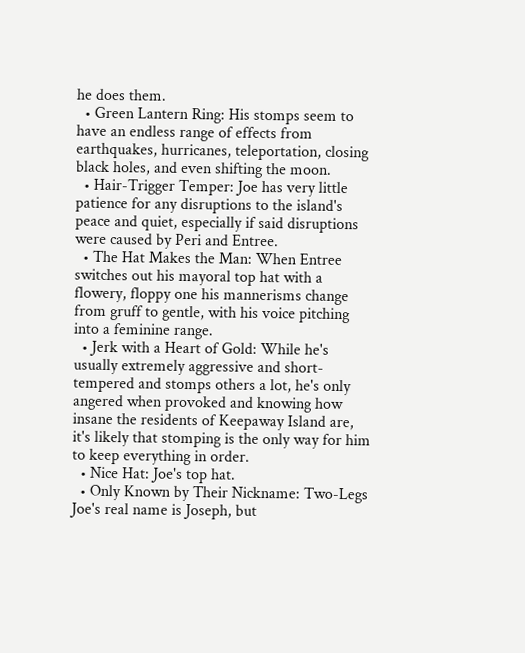he does them.
  • Green Lantern Ring: His stomps seem to have an endless range of effects from earthquakes, hurricanes, teleportation, closing black holes, and even shifting the moon.
  • Hair-Trigger Temper: Joe has very little patience for any disruptions to the island's peace and quiet, especially if said disruptions were caused by Peri and Entree.
  • The Hat Makes the Man: When Entree switches out his mayoral top hat with a flowery, floppy one his mannerisms change from gruff to gentle, with his voice pitching into a feminine range.
  • Jerk with a Heart of Gold: While he's usually extremely aggressive and short-tempered and stomps others a lot, he's only angered when provoked and knowing how insane the residents of Keepaway Island are, it's likely that stomping is the only way for him to keep everything in order.
  • Nice Hat: Joe's top hat.
  • Only Known by Their Nickname: Two-Legs Joe's real name is Joseph, but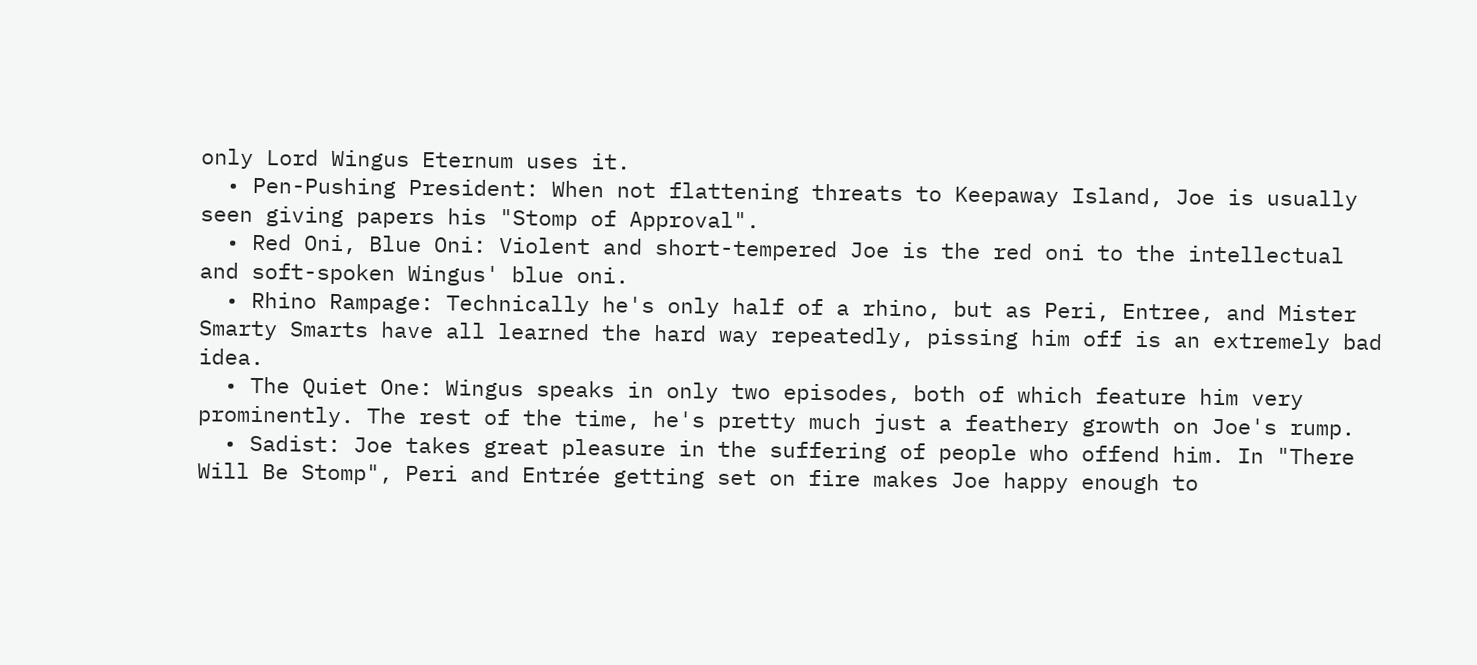only Lord Wingus Eternum uses it.
  • Pen-Pushing President: When not flattening threats to Keepaway Island, Joe is usually seen giving papers his "Stomp of Approval".
  • Red Oni, Blue Oni: Violent and short-tempered Joe is the red oni to the intellectual and soft-spoken Wingus' blue oni.
  • Rhino Rampage: Technically he's only half of a rhino, but as Peri, Entree, and Mister Smarty Smarts have all learned the hard way repeatedly, pissing him off is an extremely bad idea.
  • The Quiet One: Wingus speaks in only two episodes, both of which feature him very prominently. The rest of the time, he's pretty much just a feathery growth on Joe's rump.
  • Sadist: Joe takes great pleasure in the suffering of people who offend him. In "There Will Be Stomp", Peri and Entrée getting set on fire makes Joe happy enough to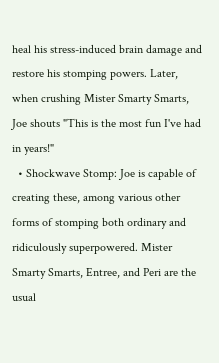heal his stress-induced brain damage and restore his stomping powers. Later, when crushing Mister Smarty Smarts, Joe shouts "This is the most fun I've had in years!"
  • Shockwave Stomp: Joe is capable of creating these, among various other forms of stomping both ordinary and ridiculously superpowered. Mister Smarty Smarts, Entree, and Peri are the usual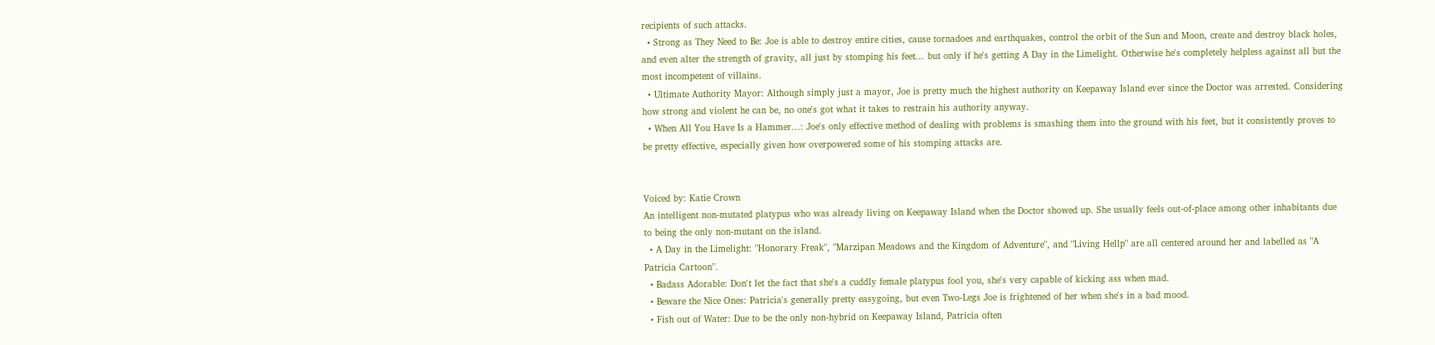recipients of such attacks.
  • Strong as They Need to Be: Joe is able to destroy entire cities, cause tornadoes and earthquakes, control the orbit of the Sun and Moon, create and destroy black holes, and even alter the strength of gravity, all just by stomping his feet... but only if he's getting A Day in the Limelight. Otherwise he's completely helpless against all but the most incompetent of villains.
  • Ultimate Authority Mayor: Although simply just a mayor, Joe is pretty much the highest authority on Keepaway Island ever since the Doctor was arrested. Considering how strong and violent he can be, no one's got what it takes to restrain his authority anyway.
  • When All You Have Is a Hammer...: Joe's only effective method of dealing with problems is smashing them into the ground with his feet, but it consistently proves to be pretty effective, especially given how overpowered some of his stomping attacks are.


Voiced by: Katie Crown
An intelligent non-mutated platypus who was already living on Keepaway Island when the Doctor showed up. She usually feels out-of-place among other inhabitants due to being the only non-mutant on the island.
  • A Day in the Limelight: "Honorary Freak", "Marzipan Meadows and the Kingdom of Adventure", and "Living Hellp" are all centered around her and labelled as "A Patricia Cartoon".
  • Badass Adorable: Don't let the fact that she's a cuddly female platypus fool you, she's very capable of kicking ass when mad.
  • Beware the Nice Ones: Patricia's generally pretty easygoing, but even Two-Legs Joe is frightened of her when she's in a bad mood.
  • Fish out of Water: Due to be the only non-hybrid on Keepaway Island, Patricia often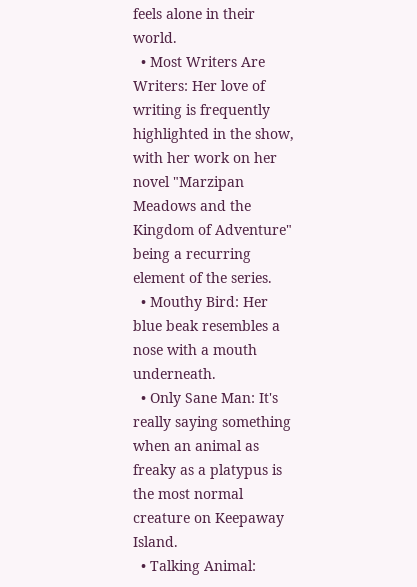feels alone in their world.
  • Most Writers Are Writers: Her love of writing is frequently highlighted in the show, with her work on her novel "Marzipan Meadows and the Kingdom of Adventure" being a recurring element of the series.
  • Mouthy Bird: Her blue beak resembles a nose with a mouth underneath.
  • Only Sane Man: It's really saying something when an animal as freaky as a platypus is the most normal creature on Keepaway Island.
  • Talking Animal: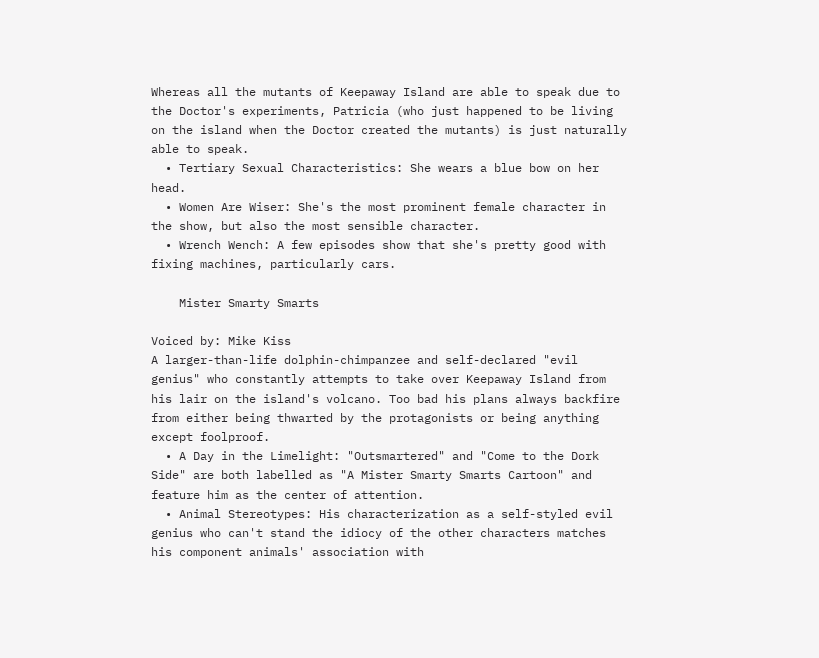Whereas all the mutants of Keepaway Island are able to speak due to the Doctor's experiments, Patricia (who just happened to be living on the island when the Doctor created the mutants) is just naturally able to speak.
  • Tertiary Sexual Characteristics: She wears a blue bow on her head.
  • Women Are Wiser: She's the most prominent female character in the show, but also the most sensible character.
  • Wrench Wench: A few episodes show that she's pretty good with fixing machines, particularly cars.

    Mister Smarty Smarts

Voiced by: Mike Kiss
A larger-than-life dolphin-chimpanzee and self-declared "evil genius" who constantly attempts to take over Keepaway Island from his lair on the island's volcano. Too bad his plans always backfire from either being thwarted by the protagonists or being anything except foolproof.
  • A Day in the Limelight: "Outsmartered" and "Come to the Dork Side" are both labelled as "A Mister Smarty Smarts Cartoon" and feature him as the center of attention.
  • Animal Stereotypes: His characterization as a self-styled evil genius who can't stand the idiocy of the other characters matches his component animals' association with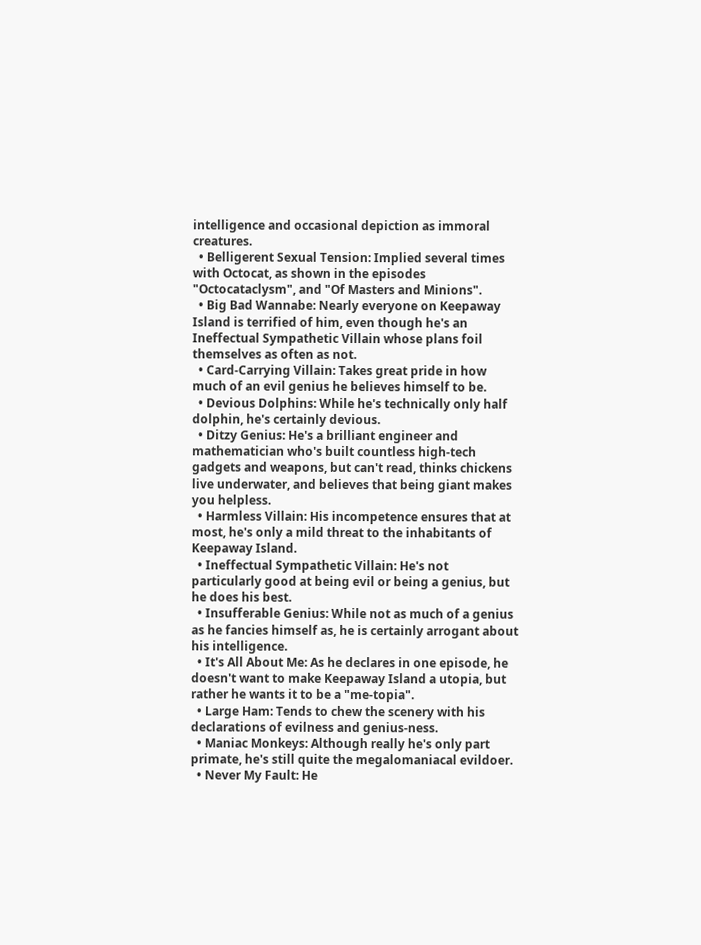intelligence and occasional depiction as immoral creatures.
  • Belligerent Sexual Tension: Implied several times with Octocat, as shown in the episodes "Octocataclysm", and "Of Masters and Minions".
  • Big Bad Wannabe: Nearly everyone on Keepaway Island is terrified of him, even though he's an Ineffectual Sympathetic Villain whose plans foil themselves as often as not.
  • Card-Carrying Villain: Takes great pride in how much of an evil genius he believes himself to be.
  • Devious Dolphins: While he's technically only half dolphin, he's certainly devious.
  • Ditzy Genius: He's a brilliant engineer and mathematician who's built countless high-tech gadgets and weapons, but can't read, thinks chickens live underwater, and believes that being giant makes you helpless.
  • Harmless Villain: His incompetence ensures that at most, he's only a mild threat to the inhabitants of Keepaway Island.
  • Ineffectual Sympathetic Villain: He's not particularly good at being evil or being a genius, but he does his best.
  • Insufferable Genius: While not as much of a genius as he fancies himself as, he is certainly arrogant about his intelligence.
  • It's All About Me: As he declares in one episode, he doesn't want to make Keepaway Island a utopia, but rather he wants it to be a "me-topia".
  • Large Ham: Tends to chew the scenery with his declarations of evilness and genius-ness.
  • Maniac Monkeys: Although really he's only part primate, he's still quite the megalomaniacal evildoer.
  • Never My Fault: He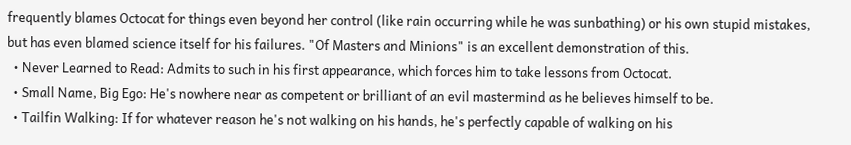frequently blames Octocat for things even beyond her control (like rain occurring while he was sunbathing) or his own stupid mistakes, but has even blamed science itself for his failures. "Of Masters and Minions" is an excellent demonstration of this.
  • Never Learned to Read: Admits to such in his first appearance, which forces him to take lessons from Octocat.
  • Small Name, Big Ego: He's nowhere near as competent or brilliant of an evil mastermind as he believes himself to be.
  • Tailfin Walking: If for whatever reason he's not walking on his hands, he's perfectly capable of walking on his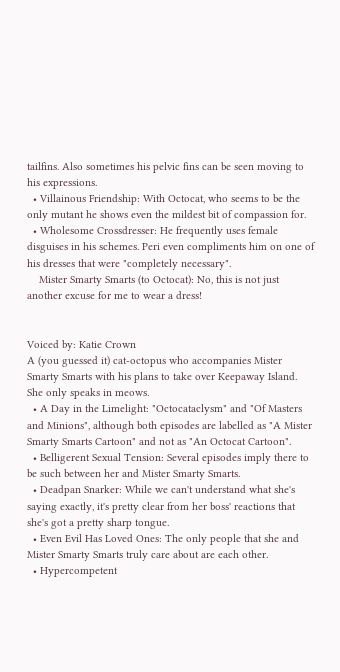tailfins. Also sometimes his pelvic fins can be seen moving to his expressions.
  • Villainous Friendship: With Octocat, who seems to be the only mutant he shows even the mildest bit of compassion for.
  • Wholesome Crossdresser: He frequently uses female disguises in his schemes. Peri even compliments him on one of his dresses that were "completely necessary".
    Mister Smarty Smarts (to Octocat): No, this is not just another excuse for me to wear a dress!


Voiced by: Katie Crown
A (you guessed it) cat-octopus who accompanies Mister Smarty Smarts with his plans to take over Keepaway Island. She only speaks in meows.
  • A Day in the Limelight: "Octocataclysm" and "Of Masters and Minions", although both episodes are labelled as "A Mister Smarty Smarts Cartoon" and not as "An Octocat Cartoon".
  • Belligerent Sexual Tension: Several episodes imply there to be such between her and Mister Smarty Smarts.
  • Deadpan Snarker: While we can't understand what she's saying exactly, it's pretty clear from her boss' reactions that she's got a pretty sharp tongue.
  • Even Evil Has Loved Ones: The only people that she and Mister Smarty Smarts truly care about are each other.
  • Hypercompetent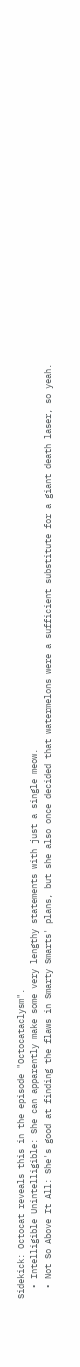Sidekick: Octocat reveals this in the episode "Octocataclysm".
  • Intelligible Unintelligible: She can apparently make some very lengthy statements with just a single meow.
  • Not So Above It All: She's good at finding the flaws in Smarty Smarts' plans, but she also once decided that watermelons were a sufficient substitute for a giant death laser, so yeah.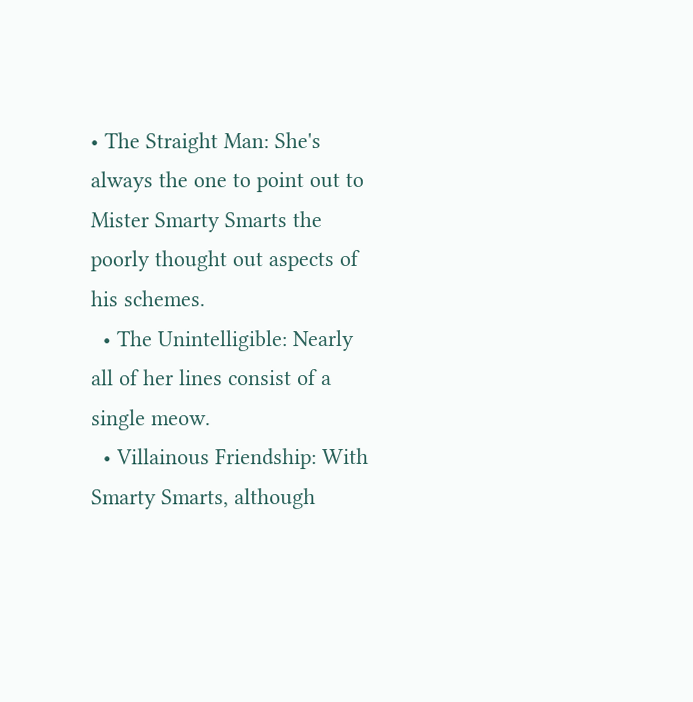• The Straight Man: She's always the one to point out to Mister Smarty Smarts the poorly thought out aspects of his schemes.
  • The Unintelligible: Nearly all of her lines consist of a single meow.
  • Villainous Friendship: With Smarty Smarts, although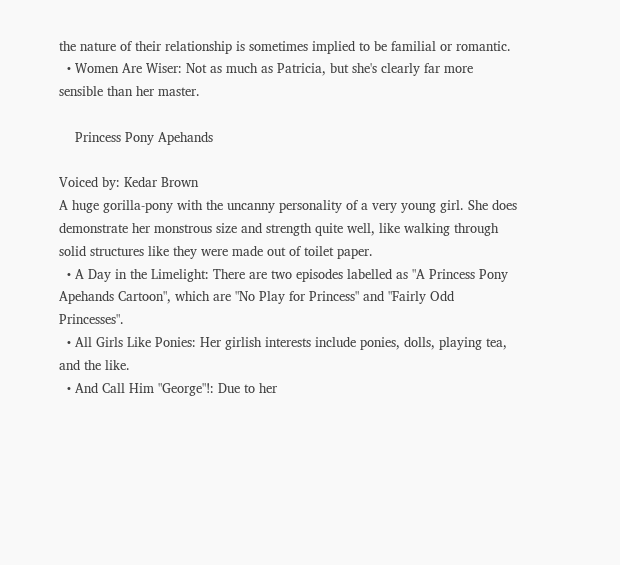the nature of their relationship is sometimes implied to be familial or romantic.
  • Women Are Wiser: Not as much as Patricia, but she's clearly far more sensible than her master.

    Princess Pony Apehands

Voiced by: Kedar Brown
A huge gorilla-pony with the uncanny personality of a very young girl. She does demonstrate her monstrous size and strength quite well, like walking through solid structures like they were made out of toilet paper.
  • A Day in the Limelight: There are two episodes labelled as "A Princess Pony Apehands Cartoon", which are "No Play for Princess" and "Fairly Odd Princesses".
  • All Girls Like Ponies: Her girlish interests include ponies, dolls, playing tea, and the like.
  • And Call Him "George"!: Due to her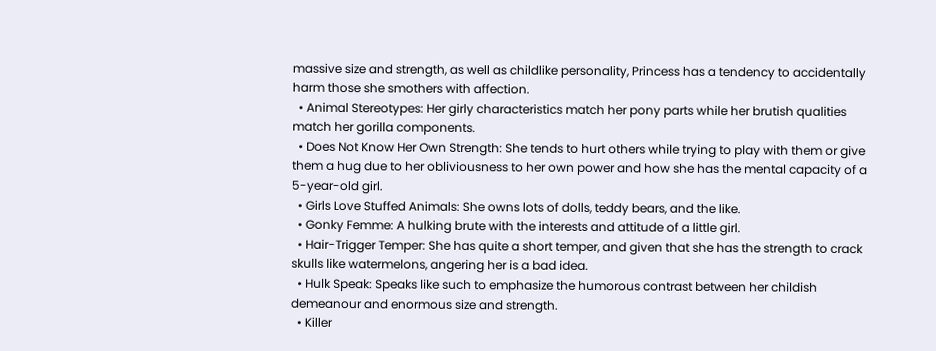massive size and strength, as well as childlike personality, Princess has a tendency to accidentally harm those she smothers with affection.
  • Animal Stereotypes: Her girly characteristics match her pony parts while her brutish qualities match her gorilla components.
  • Does Not Know Her Own Strength: She tends to hurt others while trying to play with them or give them a hug due to her obliviousness to her own power and how she has the mental capacity of a 5-year-old girl.
  • Girls Love Stuffed Animals: She owns lots of dolls, teddy bears, and the like.
  • Gonky Femme: A hulking brute with the interests and attitude of a little girl.
  • Hair-Trigger Temper: She has quite a short temper, and given that she has the strength to crack skulls like watermelons, angering her is a bad idea.
  • Hulk Speak: Speaks like such to emphasize the humorous contrast between her childish demeanour and enormous size and strength.
  • Killer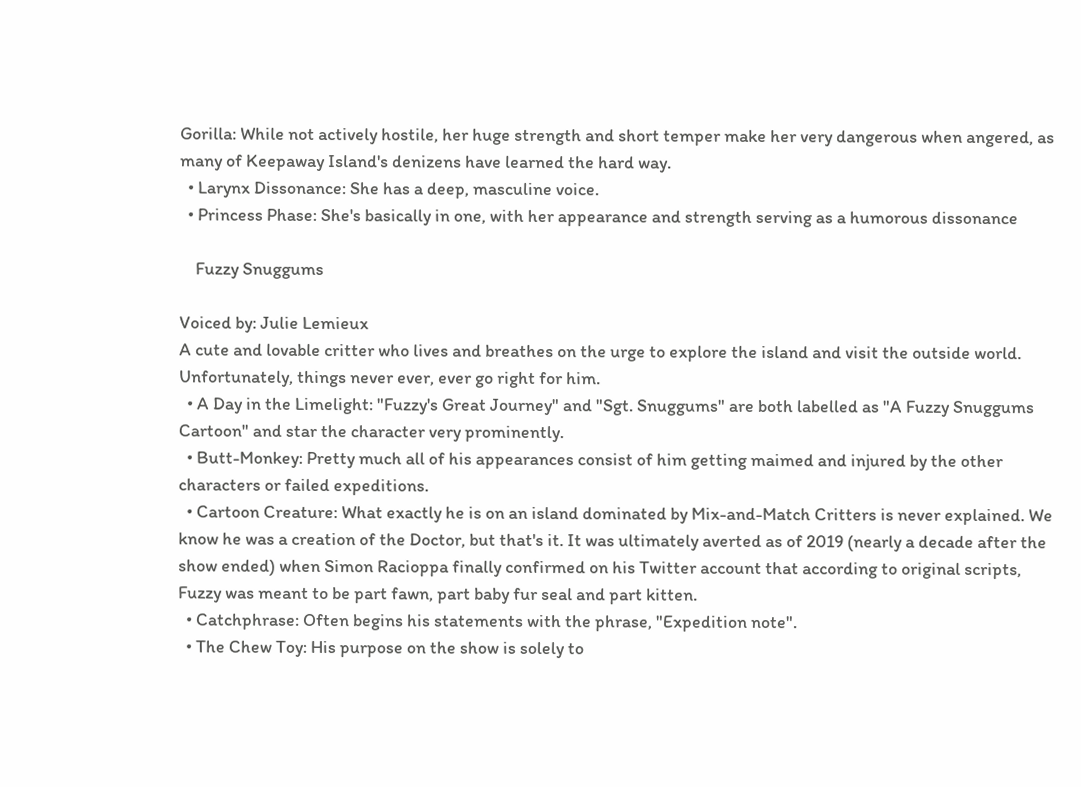Gorilla: While not actively hostile, her huge strength and short temper make her very dangerous when angered, as many of Keepaway Island's denizens have learned the hard way.
  • Larynx Dissonance: She has a deep, masculine voice.
  • Princess Phase: She's basically in one, with her appearance and strength serving as a humorous dissonance

    Fuzzy Snuggums

Voiced by: Julie Lemieux
A cute and lovable critter who lives and breathes on the urge to explore the island and visit the outside world. Unfortunately, things never ever, ever go right for him.
  • A Day in the Limelight: "Fuzzy's Great Journey" and "Sgt. Snuggums" are both labelled as "A Fuzzy Snuggums Cartoon" and star the character very prominently.
  • Butt-Monkey: Pretty much all of his appearances consist of him getting maimed and injured by the other characters or failed expeditions.
  • Cartoon Creature: What exactly he is on an island dominated by Mix-and-Match Critters is never explained. We know he was a creation of the Doctor, but that's it. It was ultimately averted as of 2019 (nearly a decade after the show ended) when Simon Racioppa finally confirmed on his Twitter account that according to original scripts, Fuzzy was meant to be part fawn, part baby fur seal and part kitten.
  • Catchphrase: Often begins his statements with the phrase, "Expedition note".
  • The Chew Toy: His purpose on the show is solely to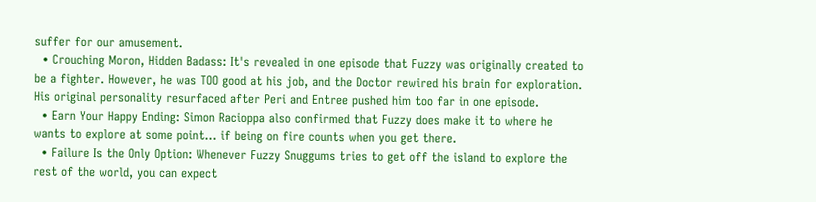suffer for our amusement.
  • Crouching Moron, Hidden Badass: It's revealed in one episode that Fuzzy was originally created to be a fighter. However, he was TOO good at his job, and the Doctor rewired his brain for exploration. His original personality resurfaced after Peri and Entree pushed him too far in one episode.
  • Earn Your Happy Ending: Simon Racioppa also confirmed that Fuzzy does make it to where he wants to explore at some point... if being on fire counts when you get there.
  • Failure Is the Only Option: Whenever Fuzzy Snuggums tries to get off the island to explore the rest of the world, you can expect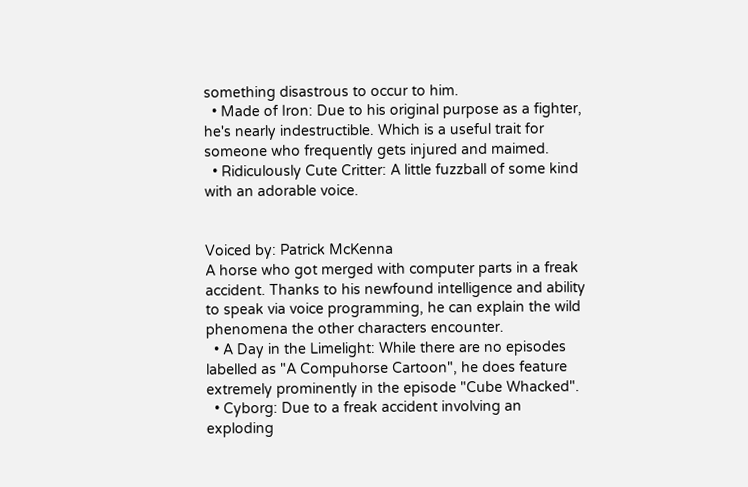something disastrous to occur to him.
  • Made of Iron: Due to his original purpose as a fighter, he's nearly indestructible. Which is a useful trait for someone who frequently gets injured and maimed.
  • Ridiculously Cute Critter: A little fuzzball of some kind with an adorable voice.


Voiced by: Patrick McKenna
A horse who got merged with computer parts in a freak accident. Thanks to his newfound intelligence and ability to speak via voice programming, he can explain the wild phenomena the other characters encounter.
  • A Day in the Limelight: While there are no episodes labelled as "A Compuhorse Cartoon", he does feature extremely prominently in the episode "Cube Whacked".
  • Cyborg: Due to a freak accident involving an exploding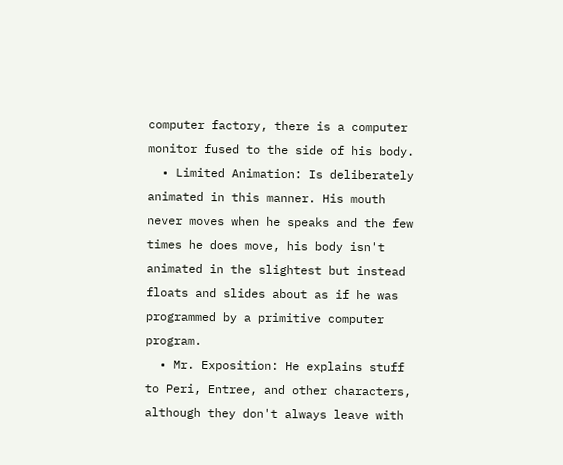computer factory, there is a computer monitor fused to the side of his body.
  • Limited Animation: Is deliberately animated in this manner. His mouth never moves when he speaks and the few times he does move, his body isn't animated in the slightest but instead floats and slides about as if he was programmed by a primitive computer program.
  • Mr. Exposition: He explains stuff to Peri, Entree, and other characters, although they don't always leave with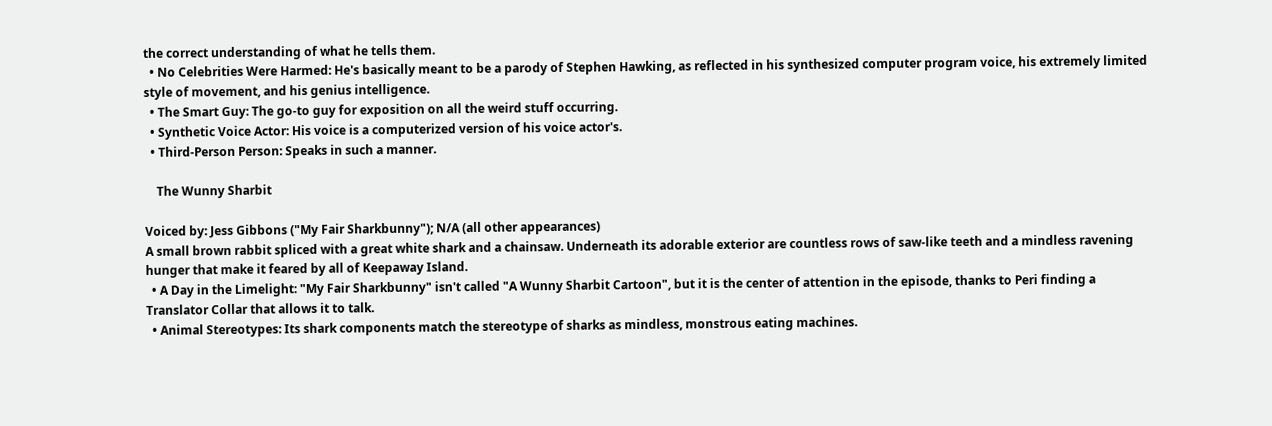the correct understanding of what he tells them.
  • No Celebrities Were Harmed: He's basically meant to be a parody of Stephen Hawking, as reflected in his synthesized computer program voice, his extremely limited style of movement, and his genius intelligence.
  • The Smart Guy: The go-to guy for exposition on all the weird stuff occurring.
  • Synthetic Voice Actor: His voice is a computerized version of his voice actor's.
  • Third-Person Person: Speaks in such a manner.

    The Wunny Sharbit

Voiced by: Jess Gibbons ("My Fair Sharkbunny"); N/A (all other appearances)
A small brown rabbit spliced with a great white shark and a chainsaw. Underneath its adorable exterior are countless rows of saw-like teeth and a mindless ravening hunger that make it feared by all of Keepaway Island.
  • A Day in the Limelight: "My Fair Sharkbunny" isn't called "A Wunny Sharbit Cartoon", but it is the center of attention in the episode, thanks to Peri finding a Translator Collar that allows it to talk.
  • Animal Stereotypes: Its shark components match the stereotype of sharks as mindless, monstrous eating machines.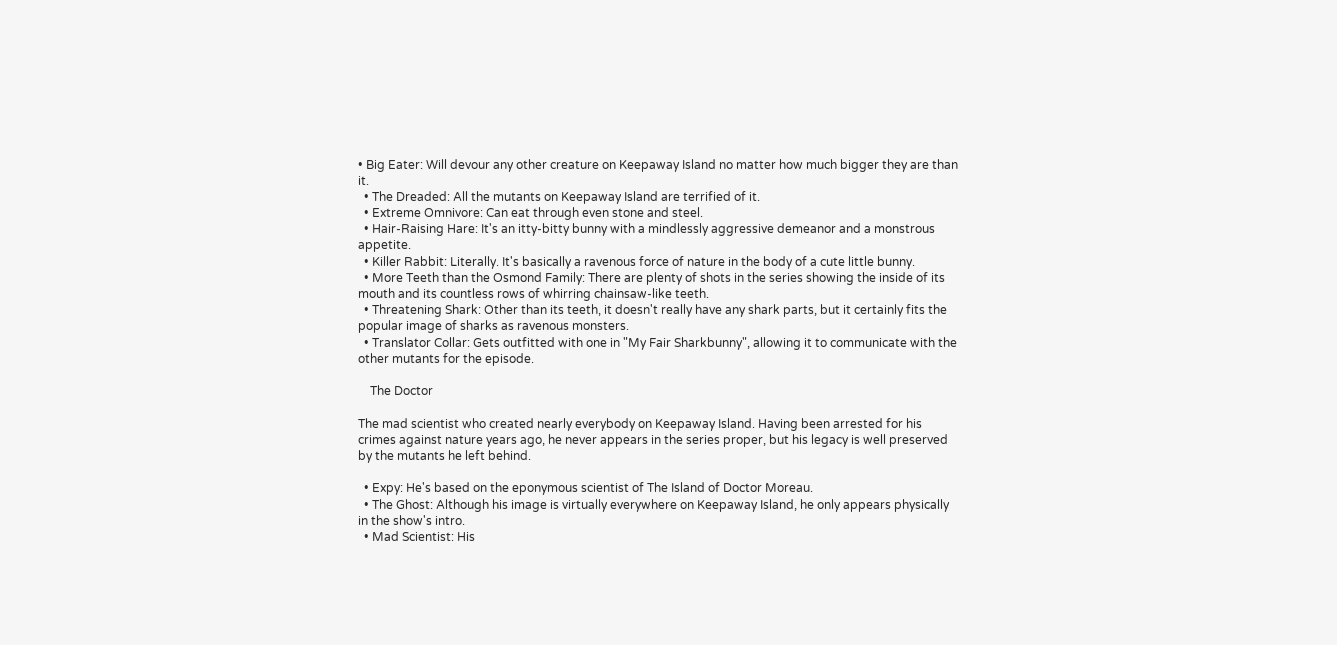• Big Eater: Will devour any other creature on Keepaway Island no matter how much bigger they are than it.
  • The Dreaded: All the mutants on Keepaway Island are terrified of it.
  • Extreme Omnivore: Can eat through even stone and steel.
  • Hair-Raising Hare: It's an itty-bitty bunny with a mindlessly aggressive demeanor and a monstrous appetite.
  • Killer Rabbit: Literally. It's basically a ravenous force of nature in the body of a cute little bunny.
  • More Teeth than the Osmond Family: There are plenty of shots in the series showing the inside of its mouth and its countless rows of whirring chainsaw-like teeth.
  • Threatening Shark: Other than its teeth, it doesn't really have any shark parts, but it certainly fits the popular image of sharks as ravenous monsters.
  • Translator Collar: Gets outfitted with one in "My Fair Sharkbunny", allowing it to communicate with the other mutants for the episode.

    The Doctor

The mad scientist who created nearly everybody on Keepaway Island. Having been arrested for his crimes against nature years ago, he never appears in the series proper, but his legacy is well preserved by the mutants he left behind.

  • Expy: He's based on the eponymous scientist of The Island of Doctor Moreau.
  • The Ghost: Although his image is virtually everywhere on Keepaway Island, he only appears physically in the show's intro.
  • Mad Scientist: His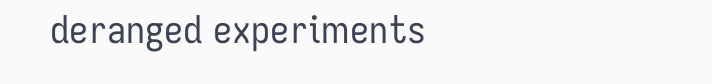deranged experiments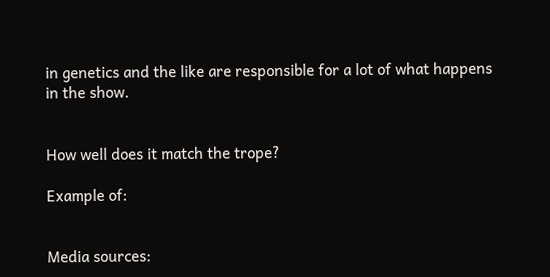in genetics and the like are responsible for a lot of what happens in the show.


How well does it match the trope?

Example of:


Media sources: